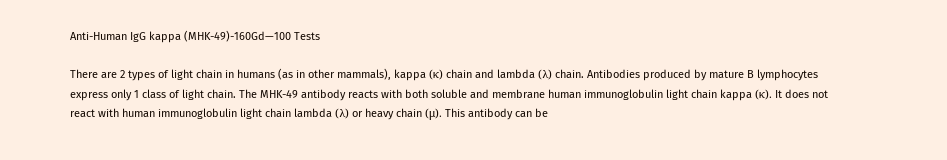Anti-Human IgG kappa (MHK-49)-160Gd—100 Tests

There are 2 types of light chain in humans (as in other mammals), kappa (κ) chain and lambda (λ) chain. Antibodies produced by mature B lymphocytes express only 1 class of light chain. The MHK-49 antibody reacts with both soluble and membrane human immunoglobulin light chain kappa (κ). It does not react with human immunoglobulin light chain lambda (λ) or heavy chain (μ). This antibody can be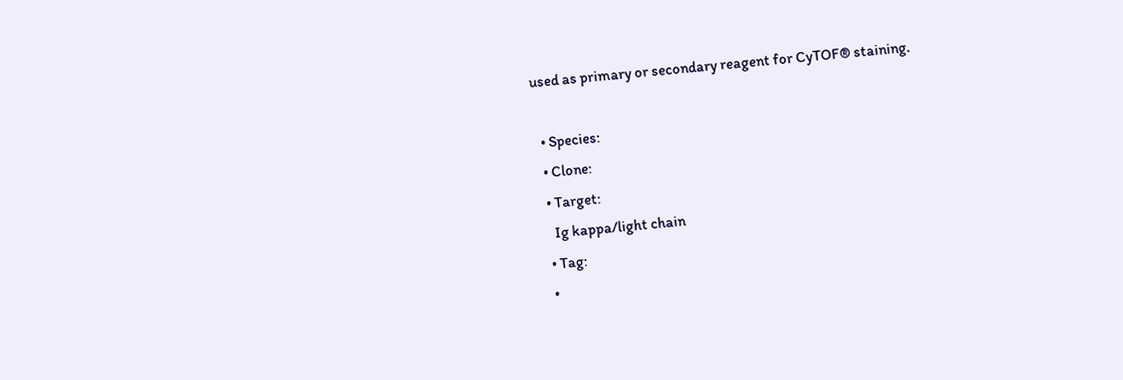used as primary or secondary reagent for CyTOF® staining.

  • Species:
  • Clone:
  • Target:
    Ig kappa/light chain
  • Tag:
  •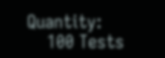Quantity:
    100 Tests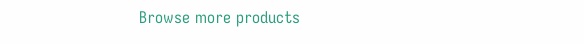Browse more products